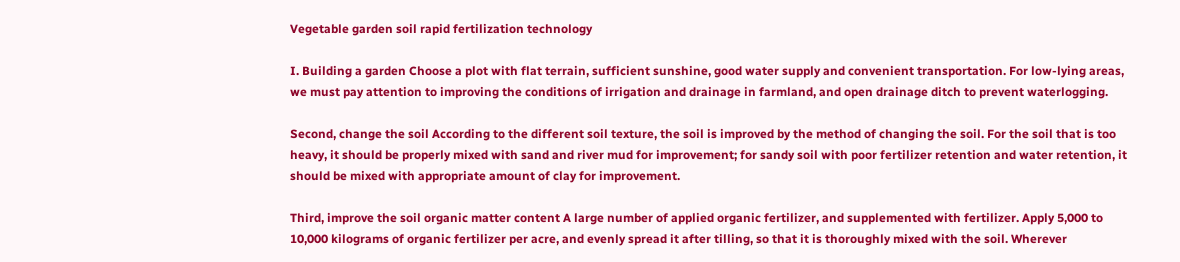Vegetable garden soil rapid fertilization technology

I. Building a garden Choose a plot with flat terrain, sufficient sunshine, good water supply and convenient transportation. For low-lying areas, we must pay attention to improving the conditions of irrigation and drainage in farmland, and open drainage ditch to prevent waterlogging.

Second, change the soil According to the different soil texture, the soil is improved by the method of changing the soil. For the soil that is too heavy, it should be properly mixed with sand and river mud for improvement; for sandy soil with poor fertilizer retention and water retention, it should be mixed with appropriate amount of clay for improvement.

Third, improve the soil organic matter content A large number of applied organic fertilizer, and supplemented with fertilizer. Apply 5,000 to 10,000 kilograms of organic fertilizer per acre, and evenly spread it after tilling, so that it is thoroughly mixed with the soil. Wherever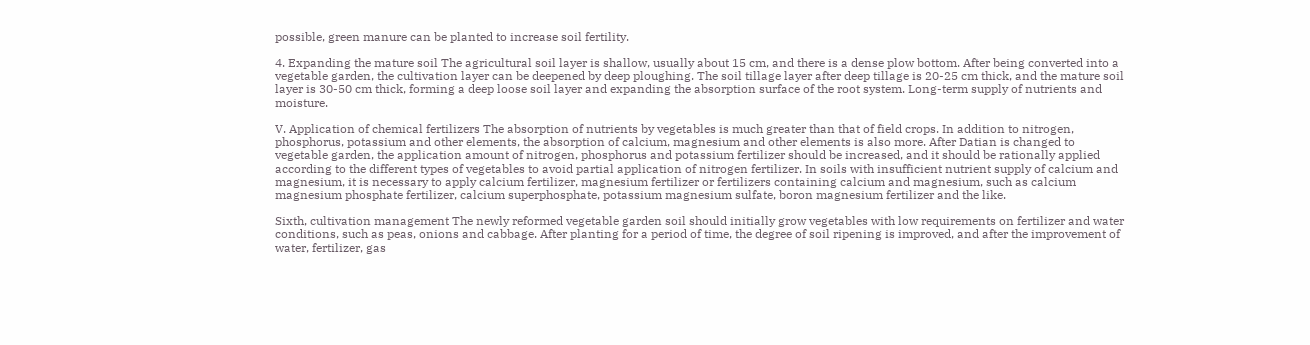possible, green manure can be planted to increase soil fertility.

4. Expanding the mature soil The agricultural soil layer is shallow, usually about 15 cm, and there is a dense plow bottom. After being converted into a vegetable garden, the cultivation layer can be deepened by deep ploughing. The soil tillage layer after deep tillage is 20-25 cm thick, and the mature soil layer is 30-50 cm thick, forming a deep loose soil layer and expanding the absorption surface of the root system. Long-term supply of nutrients and moisture.

V. Application of chemical fertilizers The absorption of nutrients by vegetables is much greater than that of field crops. In addition to nitrogen, phosphorus, potassium and other elements, the absorption of calcium, magnesium and other elements is also more. After Datian is changed to vegetable garden, the application amount of nitrogen, phosphorus and potassium fertilizer should be increased, and it should be rationally applied according to the different types of vegetables to avoid partial application of nitrogen fertilizer. In soils with insufficient nutrient supply of calcium and magnesium, it is necessary to apply calcium fertilizer, magnesium fertilizer or fertilizers containing calcium and magnesium, such as calcium magnesium phosphate fertilizer, calcium superphosphate, potassium magnesium sulfate, boron magnesium fertilizer and the like.

Sixth, cultivation management The newly reformed vegetable garden soil should initially grow vegetables with low requirements on fertilizer and water conditions, such as peas, onions and cabbage. After planting for a period of time, the degree of soil ripening is improved, and after the improvement of water, fertilizer, gas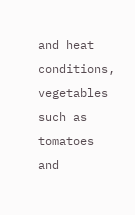and heat conditions, vegetables such as tomatoes and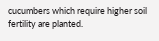cucumbers which require higher soil fertility are planted.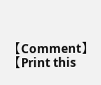【Comment】 【Print this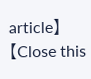article】 【Close this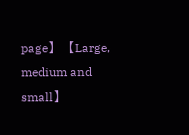page】 【Large, medium and small】